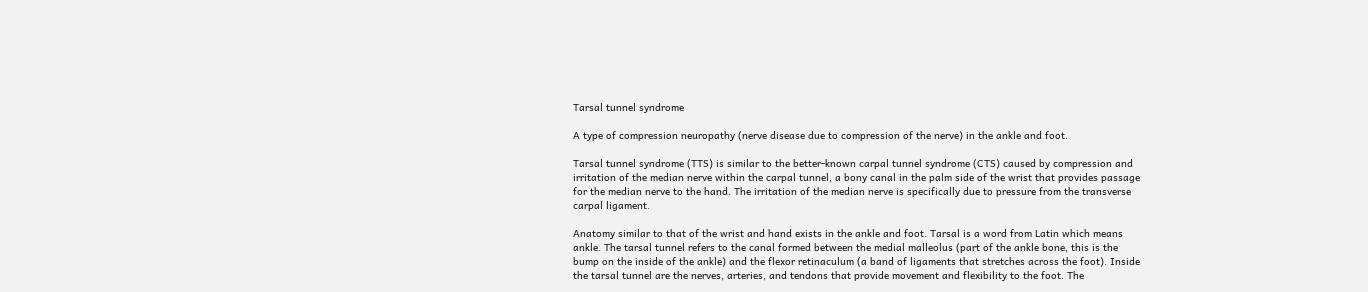Tarsal tunnel syndrome

A type of compression neuropathy (nerve disease due to compression of the nerve) in the ankle and foot.

Tarsal tunnel syndrome (TTS) is similar to the better-known carpal tunnel syndrome (CTS) caused by compression and irritation of the median nerve within the carpal tunnel, a bony canal in the palm side of the wrist that provides passage for the median nerve to the hand. The irritation of the median nerve is specifically due to pressure from the transverse carpal ligament.

Anatomy similar to that of the wrist and hand exists in the ankle and foot. Tarsal is a word from Latin which means ankle. The tarsal tunnel refers to the canal formed between the medial malleolus (part of the ankle bone, this is the bump on the inside of the ankle) and the flexor retinaculum (a band of ligaments that stretches across the foot). Inside the tarsal tunnel are the nerves, arteries, and tendons that provide movement and flexibility to the foot. The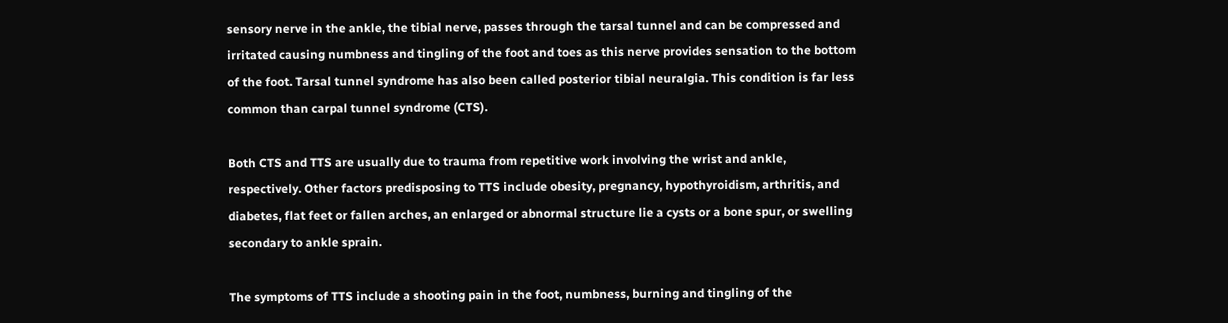sensory nerve in the ankle, the tibial nerve, passes through the tarsal tunnel and can be compressed and irritated causing numbness and tingling of the foot and toes as this nerve provides sensation to the bottom of the foot. Tarsal tunnel syndrome has also been called posterior tibial neuralgia. This condition is far less common than carpal tunnel syndrome (CTS).

Both CTS and TTS are usually due to trauma from repetitive work involving the wrist and ankle, respectively. Other factors predisposing to TTS include obesity, pregnancy, hypothyroidism, arthritis, and diabetes, flat feet or fallen arches, an enlarged or abnormal structure lie a cysts or a bone spur, or swelling secondary to ankle sprain.

The symptoms of TTS include a shooting pain in the foot, numbness, burning and tingling of the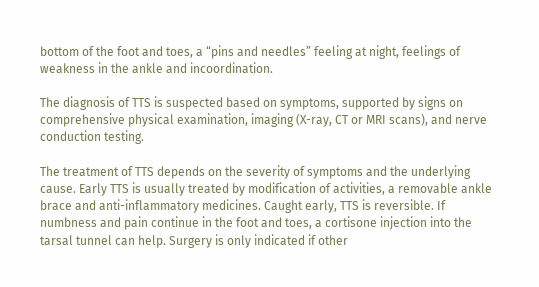bottom of the foot and toes, a “pins and needles” feeling at night, feelings of weakness in the ankle and incoordination.

The diagnosis of TTS is suspected based on symptoms, supported by signs on comprehensive physical examination, imaging (X-ray, CT or MRI scans), and nerve conduction testing.

The treatment of TTS depends on the severity of symptoms and the underlying cause. Early TTS is usually treated by modification of activities, a removable ankle brace and anti-inflammatory medicines. Caught early, TTS is reversible. If numbness and pain continue in the foot and toes, a cortisone injection into the tarsal tunnel can help. Surgery is only indicated if other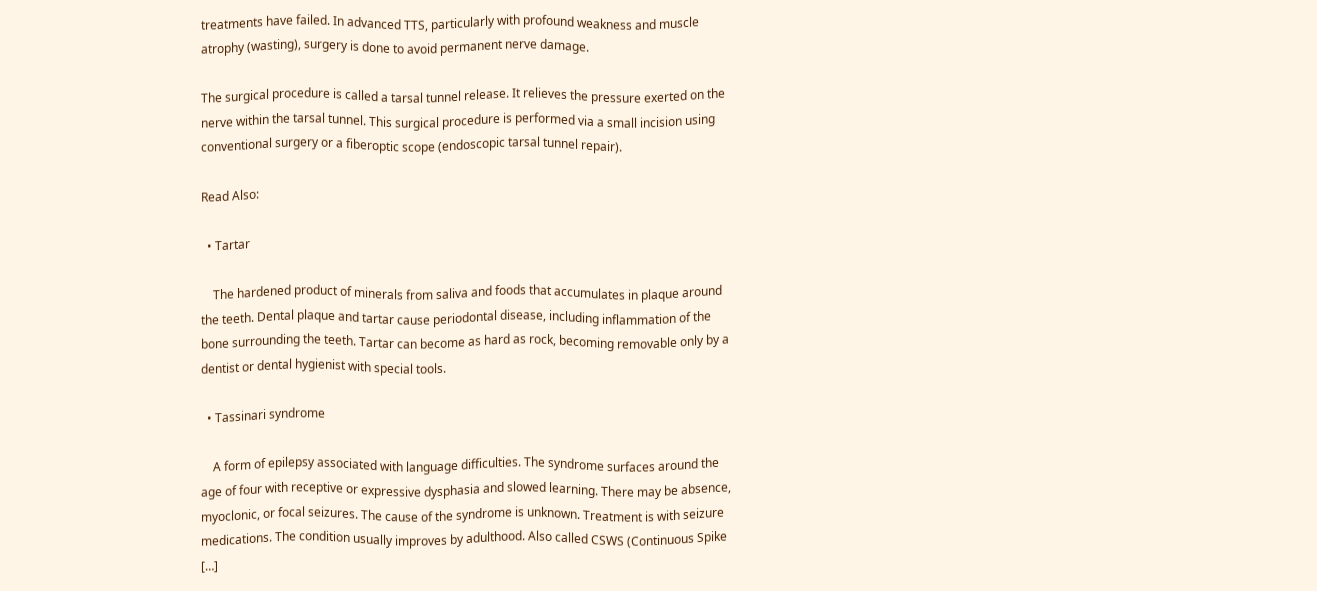treatments have failed. In advanced TTS, particularly with profound weakness and muscle atrophy (wasting), surgery is done to avoid permanent nerve damage.

The surgical procedure is called a tarsal tunnel release. It relieves the pressure exerted on the nerve within the tarsal tunnel. This surgical procedure is performed via a small incision using conventional surgery or a fiberoptic scope (endoscopic tarsal tunnel repair).

Read Also:

  • Tartar

    The hardened product of minerals from saliva and foods that accumulates in plaque around the teeth. Dental plaque and tartar cause periodontal disease, including inflammation of the bone surrounding the teeth. Tartar can become as hard as rock, becoming removable only by a dentist or dental hygienist with special tools.

  • Tassinari syndrome

    A form of epilepsy associated with language difficulties. The syndrome surfaces around the age of four with receptive or expressive dysphasia and slowed learning. There may be absence, myoclonic, or focal seizures. The cause of the syndrome is unknown. Treatment is with seizure medications. The condition usually improves by adulthood. Also called CSWS (Continuous Spike […]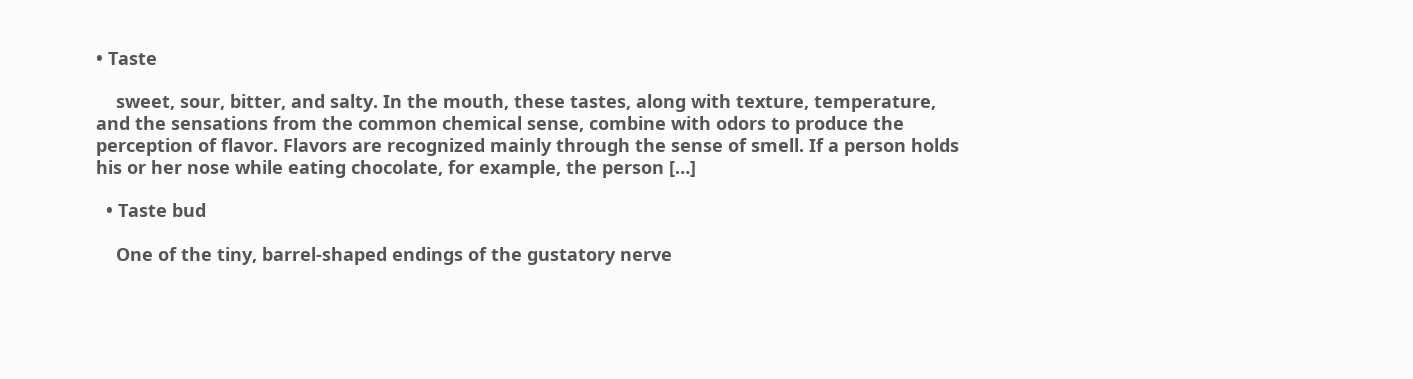• Taste

    sweet, sour, bitter, and salty. In the mouth, these tastes, along with texture, temperature, and the sensations from the common chemical sense, combine with odors to produce the perception of flavor. Flavors are recognized mainly through the sense of smell. If a person holds his or her nose while eating chocolate, for example, the person […]

  • Taste bud

    One of the tiny, barrel-shaped endings of the gustatory nerve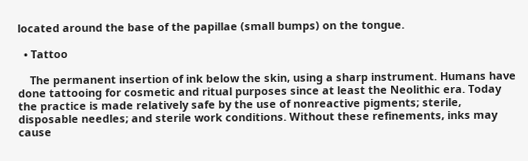located around the base of the papillae (small bumps) on the tongue.

  • Tattoo

    The permanent insertion of ink below the skin, using a sharp instrument. Humans have done tattooing for cosmetic and ritual purposes since at least the Neolithic era. Today the practice is made relatively safe by the use of nonreactive pigments; sterile, disposable needles; and sterile work conditions. Without these refinements, inks may cause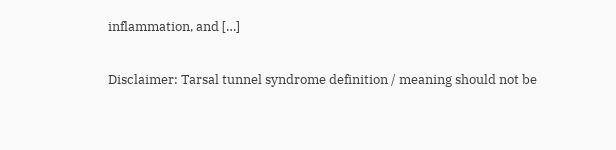inflammation, and […]

Disclaimer: Tarsal tunnel syndrome definition / meaning should not be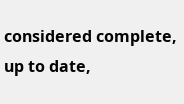considered complete, up to date,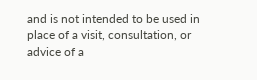and is not intended to be used in place of a visit, consultation, or advice of a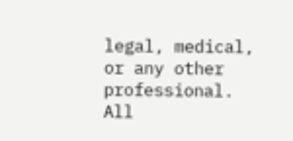legal, medical, or any other professional. All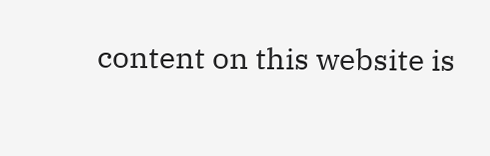content on this website is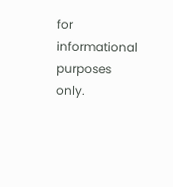for informational purposes only.